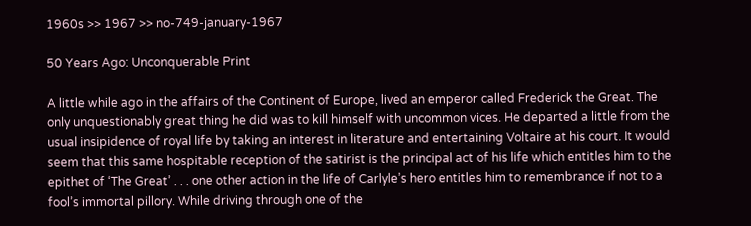1960s >> 1967 >> no-749-january-1967

50 Years Ago: Unconquerable Print

A little while ago in the affairs of the Continent of Europe, lived an emperor called Frederick the Great. The only unquestionably great thing he did was to kill himself with uncommon vices. He departed a little from the usual insipidence of royal life by taking an interest in literature and entertaining Voltaire at his court. It would seem that this same hospitable reception of the satirist is the principal act of his life which entitles him to the epithet of ‘The Great’ . . . one other action in the life of Carlyle’s hero entitles him to remembrance if not to a fool’s immortal pillory. While driving through one of the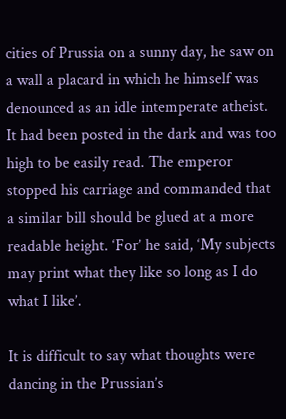cities of Prussia on a sunny day, he saw on a wall a placard in which he himself was denounced as an idle intemperate atheist. It had been posted in the dark and was too high to be easily read. The emperor stopped his carriage and commanded that a similar bill should be glued at a more readable height. ‘For’ he said, ‘My subjects may print what they like so long as I do what I like’.

It is difficult to say what thoughts were dancing in the Prussian’s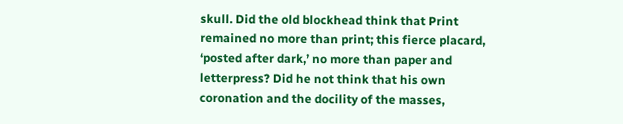skull. Did the old blockhead think that Print remained no more than print; this fierce placard, ‘posted after dark,’ no more than paper and letterpress? Did he not think that his own coronation and the docility of the masses,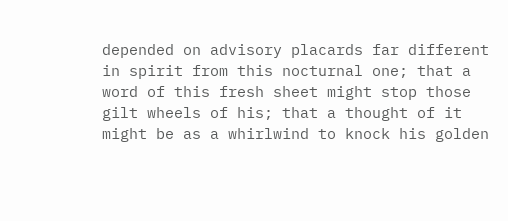depended on advisory placards far different in spirit from this nocturnal one; that a word of this fresh sheet might stop those gilt wheels of his; that a thought of it might be as a whirlwind to knock his golden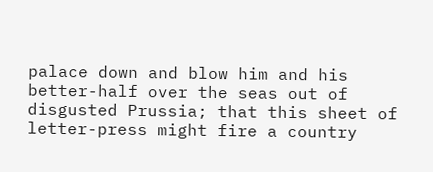palace down and blow him and his better-half over the seas out of disgusted Prussia; that this sheet of letter-press might fire a country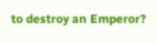to destroy an Emperor?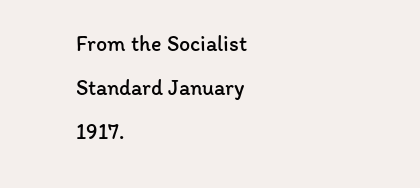From the Socialist Standard January 1917.